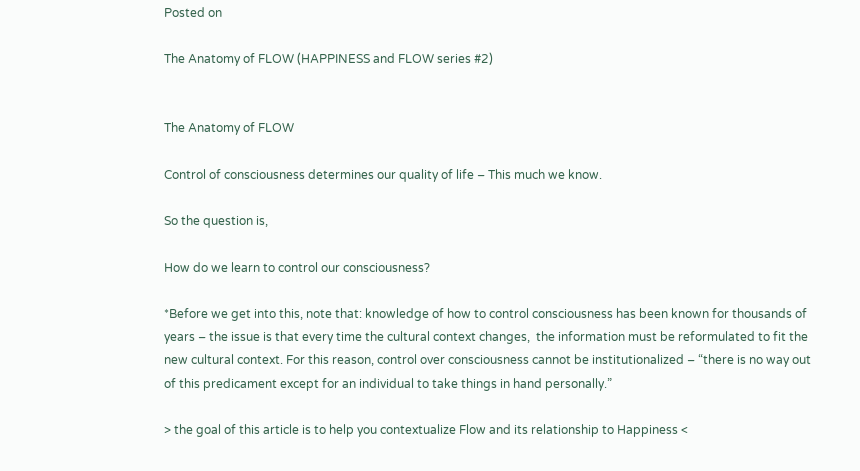Posted on

The Anatomy of FLOW (HAPPINESS and FLOW series #2)


The Anatomy of FLOW

Control of consciousness determines our quality of life – This much we know.

So the question is,

How do we learn to control our consciousness?

*Before we get into this, note that: knowledge of how to control consciousness has been known for thousands of years – the issue is that every time the cultural context changes,  the information must be reformulated to fit the new cultural context. For this reason, control over consciousness cannot be institutionalized – “there is no way out of this predicament except for an individual to take things in hand personally.”

> the goal of this article is to help you contextualize Flow and its relationship to Happiness <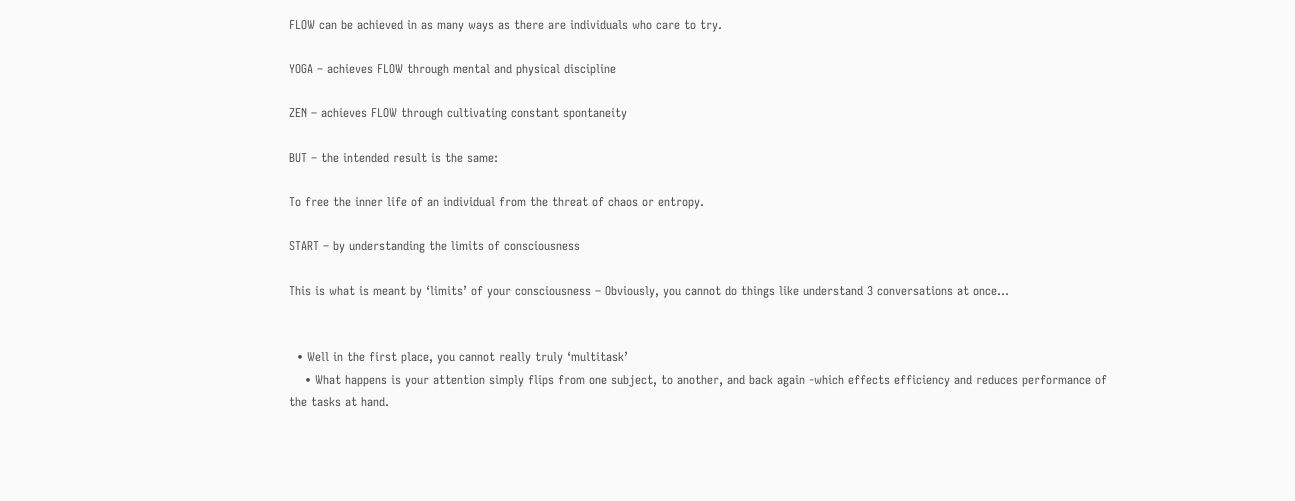FLOW can be achieved in as many ways as there are individuals who care to try.

YOGA – achieves FLOW through mental and physical discipline

ZEN – achieves FLOW through cultivating constant spontaneity

BUT – the intended result is the same:

To free the inner life of an individual from the threat of chaos or entropy.

START – by understanding the limits of consciousness

This is what is meant by ‘limits’ of your consciousness – Obviously, you cannot do things like understand 3 conversations at once…


  • Well in the first place, you cannot really truly ‘multitask’
    • What happens is your attention simply flips from one subject, to another, and back again -which effects efficiency and reduces performance of the tasks at hand.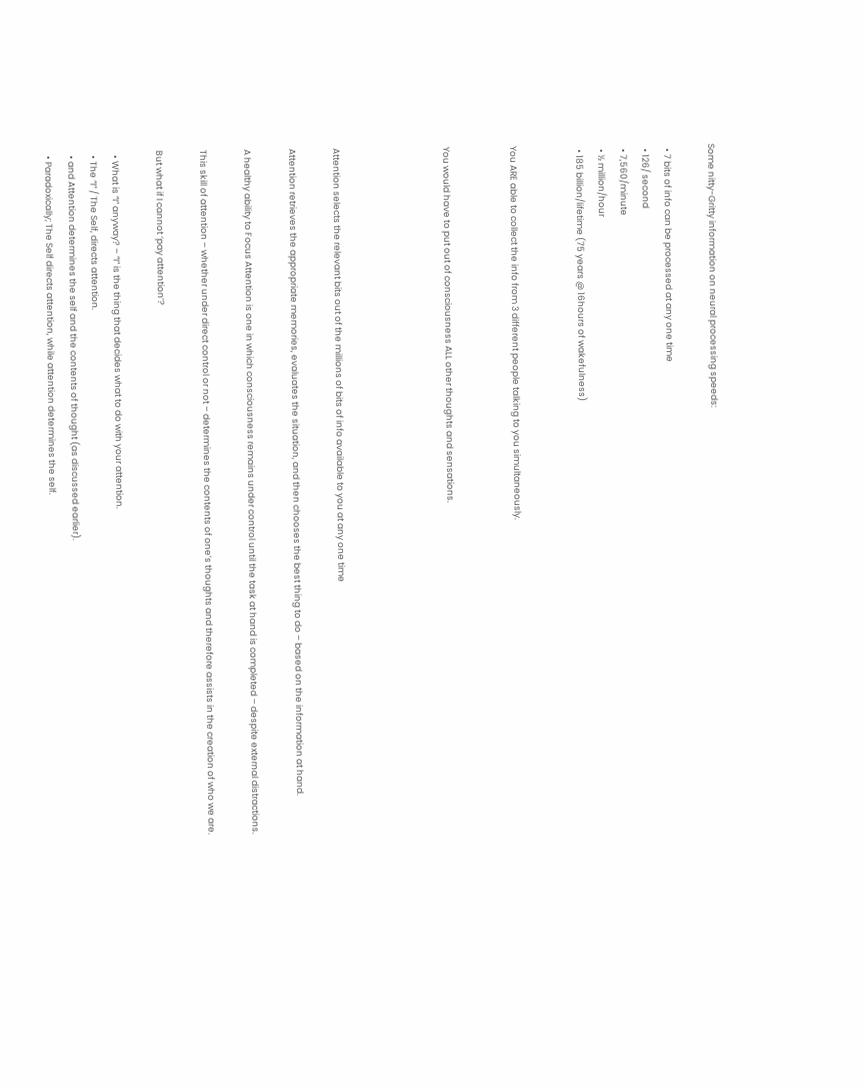Some nitty-Gritty information on neural processing speeds:

  • 7 bits of info can be processed at any one time
  • 126/ second
  • 7,560/minute
  • ½ million/hour
  • 185 billion/lifetime (75 years @ 16hours of wakefulness)


You ARE able to collect the info from 3 different people talking to you simultaneously.


You would have to put out of consciousness ALL other thoughts and sensations.




Attention selects the relevant bits out of the millions of bits of info available to you at any one time

Attention retrieves the appropriate memories, evaluates the situation, and then chooses the best thing to do – based on the information at hand.

A healthy ability to Focus Attention is one in which consciousness remains under control until the task at hand is completed – despite external distractions.

This skill of attention – whether under direct control or not – determines the contents of one’s thoughts and therefore assists in the creation of who we are.

But what if I cannot ‘pay attention’?

  • What is “I” anyway? – “I” is the thing that decides what to do with your attention.
  • The “I” / The Self, directs attention.
  • and Attention determines the self and the contents of thought (as discussed earlier).
  • Paradoxically; The Self directs attention, while attention determines the self.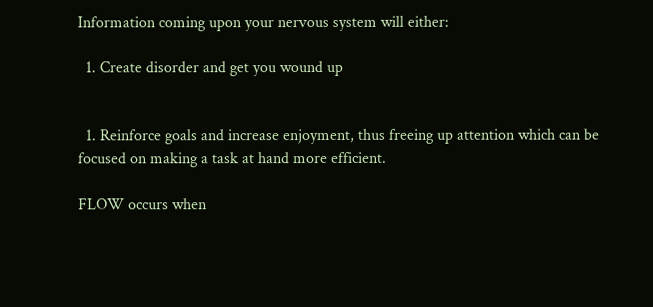Information coming upon your nervous system will either:

  1. Create disorder and get you wound up


  1. Reinforce goals and increase enjoyment, thus freeing up attention which can be focused on making a task at hand more efficient.

FLOW occurs when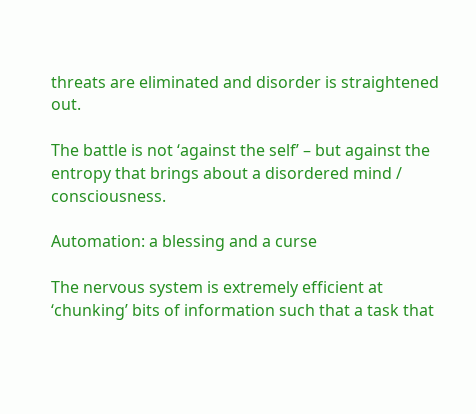threats are eliminated and disorder is straightened out.

The battle is not ‘against the self’ – but against the entropy that brings about a disordered mind / consciousness.

Automation: a blessing and a curse

The nervous system is extremely efficient at ‘chunking’ bits of information such that a task that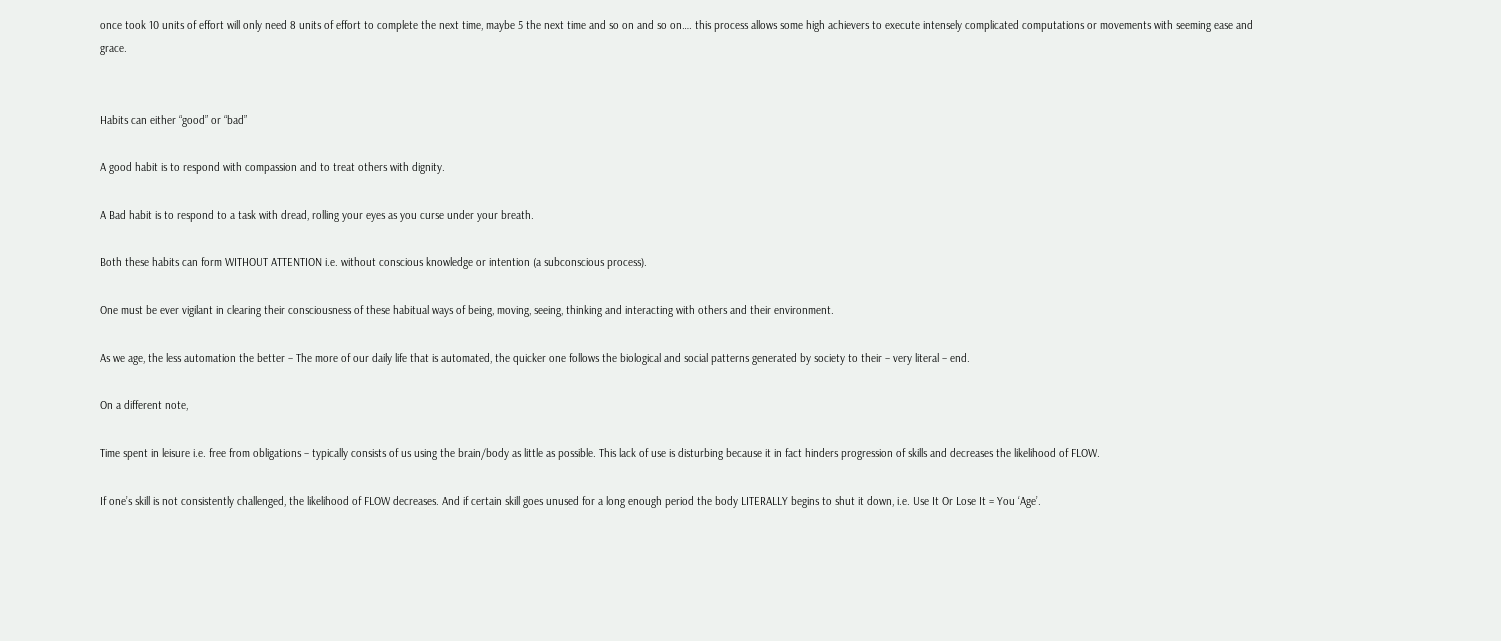once took 10 units of effort will only need 8 units of effort to complete the next time, maybe 5 the next time and so on and so on…. this process allows some high achievers to execute intensely complicated computations or movements with seeming ease and grace.


Habits can either “good” or “bad”

A good habit is to respond with compassion and to treat others with dignity.

A Bad habit is to respond to a task with dread, rolling your eyes as you curse under your breath.

Both these habits can form WITHOUT ATTENTION i.e. without conscious knowledge or intention (a subconscious process).

One must be ever vigilant in clearing their consciousness of these habitual ways of being, moving, seeing, thinking and interacting with others and their environment.

As we age, the less automation the better – The more of our daily life that is automated, the quicker one follows the biological and social patterns generated by society to their – very literal – end.

On a different note,

Time spent in leisure i.e. free from obligations – typically consists of us using the brain/body as little as possible. This lack of use is disturbing because it in fact hinders progression of skills and decreases the likelihood of FLOW.

If one’s skill is not consistently challenged, the likelihood of FLOW decreases. And if certain skill goes unused for a long enough period the body LITERALLY begins to shut it down, i.e. Use It Or Lose It = You ‘Age’.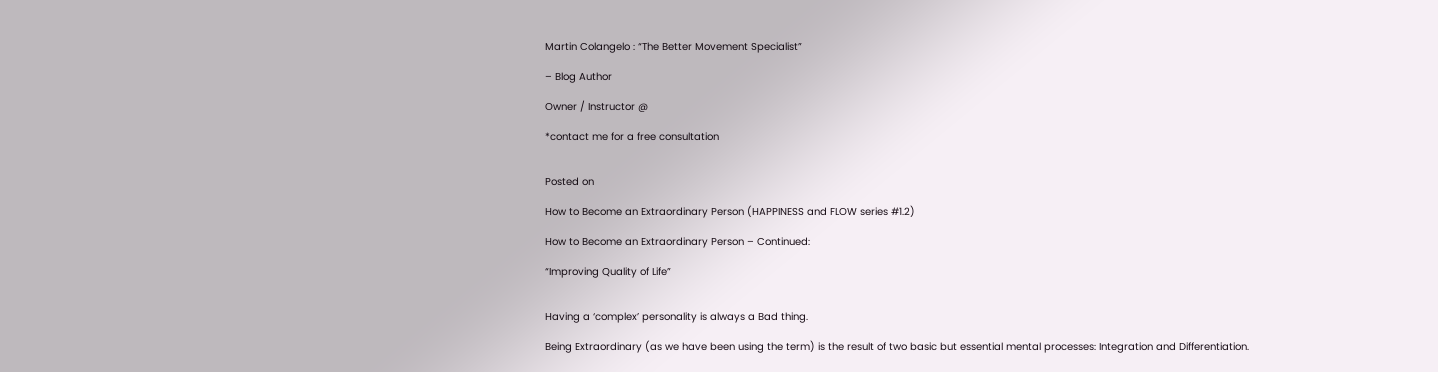Martin Colangelo : “The Better Movement Specialist”

– Blog Author

Owner / Instructor @

*contact me for a free consultation


Posted on

How to Become an Extraordinary Person (HAPPINESS and FLOW series #1.2)

How to Become an Extraordinary Person – Continued:

“Improving Quality of Life”


Having a ‘complex’ personality is always a Bad thing.

Being Extraordinary (as we have been using the term) is the result of two basic but essential mental processes: Integration and Differentiation.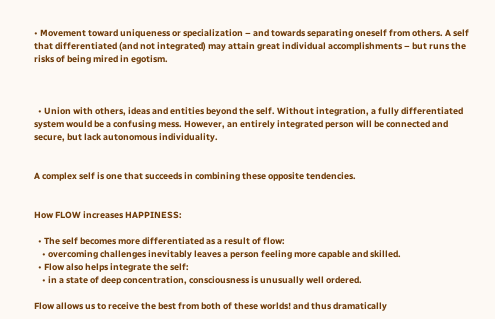• Movement toward uniqueness or specialization – and towards separating oneself from others. A self that differentiated (and not integrated) may attain great individual accomplishments – but runs the risks of being mired in egotism.



  • Union with others, ideas and entities beyond the self. Without integration, a fully differentiated system would be a confusing mess. However, an entirely integrated person will be connected and secure, but lack autonomous individuality.


A complex self is one that succeeds in combining these opposite tendencies.


How FLOW increases HAPPINESS:

  • The self becomes more differentiated as a result of flow:
    • overcoming challenges inevitably leaves a person feeling more capable and skilled.
  • Flow also helps integrate the self:
    • in a state of deep concentration, consciousness is unusually well ordered.

Flow allows us to receive the best from both of these worlds! and thus dramatically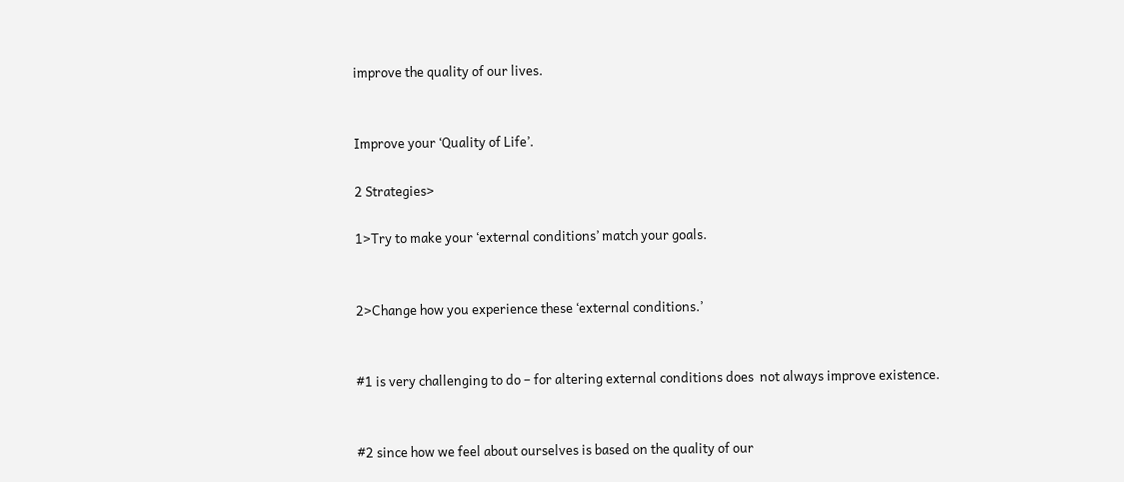improve the quality of our lives.


Improve your ‘Quality of Life’.

2 Strategies>

1>Try to make your ‘external conditions’ match your goals.


2>Change how you experience these ‘external conditions.’


#1 is very challenging to do – for altering external conditions does  not always improve existence.


#2 since how we feel about ourselves is based on the quality of our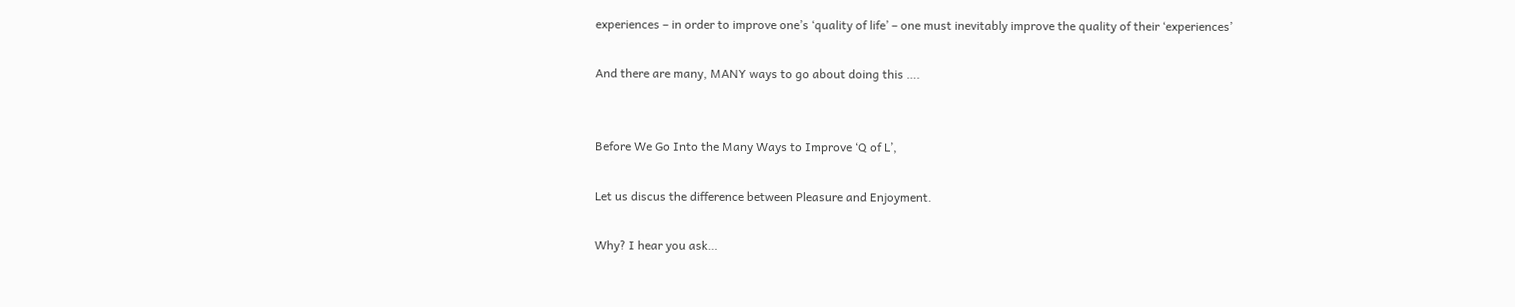experiences – in order to improve one’s ‘quality of life’ – one must inevitably improve the quality of their ‘experiences’

And there are many, MANY ways to go about doing this ….


Before We Go Into the Many Ways to Improve ‘Q of L’,

Let us discus the difference between Pleasure and Enjoyment.

Why? I hear you ask…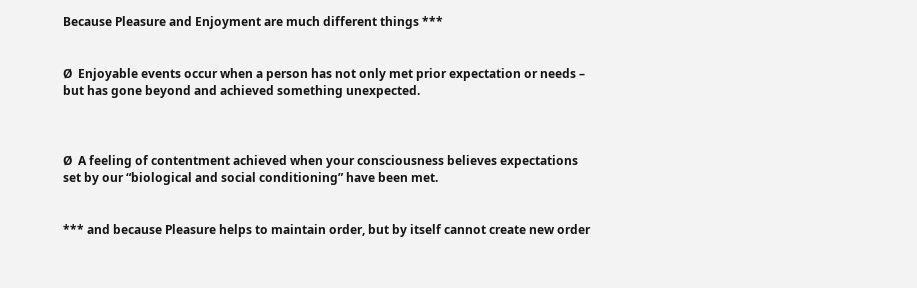Because Pleasure and Enjoyment are much different things ***


Ø  Enjoyable events occur when a person has not only met prior expectation or needs – but has gone beyond and achieved something unexpected.



Ø  A feeling of contentment achieved when your consciousness believes expectations set by our “biological and social conditioning” have been met.


*** and because Pleasure helps to maintain order, but by itself cannot create new order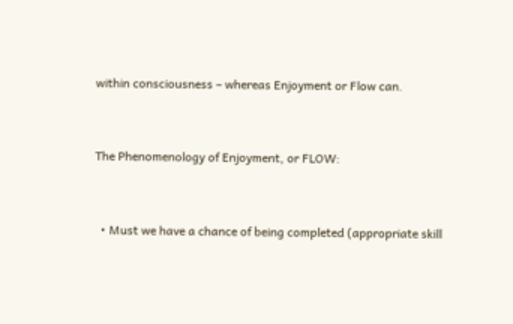within consciousness – whereas Enjoyment or Flow can.


The Phenomenology of Enjoyment, or FLOW:


  • Must we have a chance of being completed (appropriate skill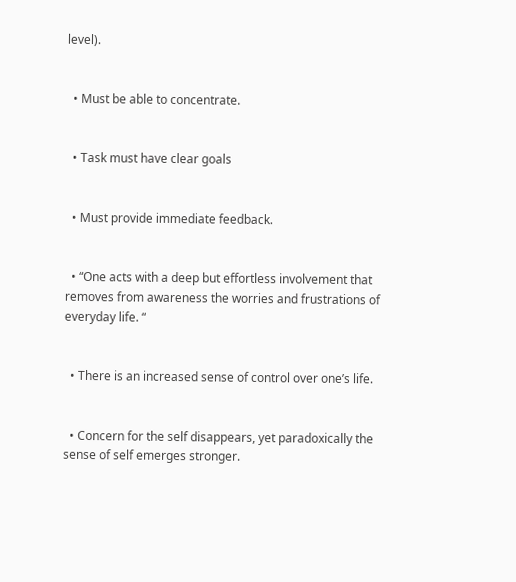level).


  • Must be able to concentrate.


  • Task must have clear goals


  • Must provide immediate feedback.


  • “One acts with a deep but effortless involvement that removes from awareness the worries and frustrations of everyday life. “


  • There is an increased sense of control over one’s life.


  • Concern for the self disappears, yet paradoxically the sense of self emerges stronger.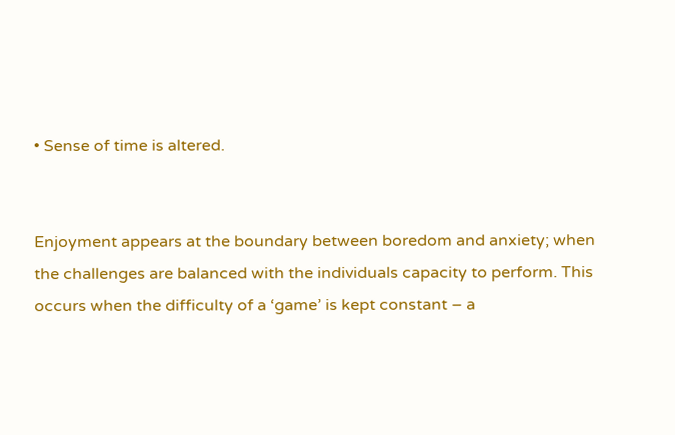• Sense of time is altered.


Enjoyment appears at the boundary between boredom and anxiety; when the challenges are balanced with the individuals capacity to perform. This occurs when the difficulty of a ‘game’ is kept constant – a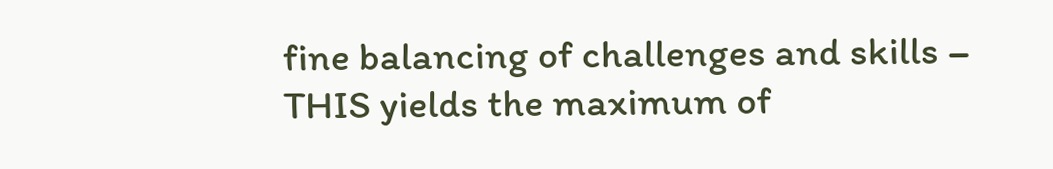fine balancing of challenges and skills – THIS yields the maximum of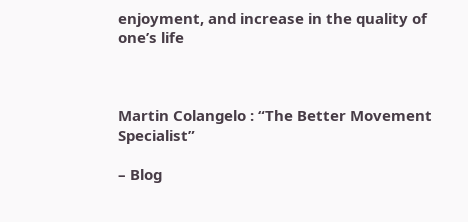enjoyment, and increase in the quality of one’s life



Martin Colangelo : “The Better Movement Specialist”

– Blog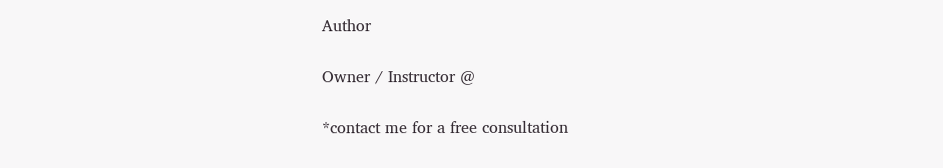Author

Owner / Instructor @

*contact me for a free consultation